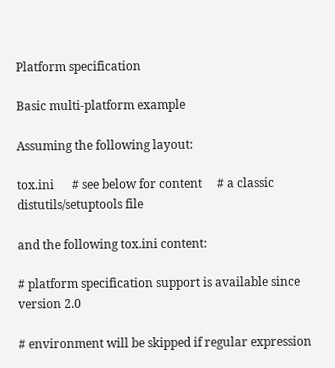Platform specification

Basic multi-platform example

Assuming the following layout:

tox.ini      # see below for content     # a classic distutils/setuptools file

and the following tox.ini content:

# platform specification support is available since version 2.0

# environment will be skipped if regular expression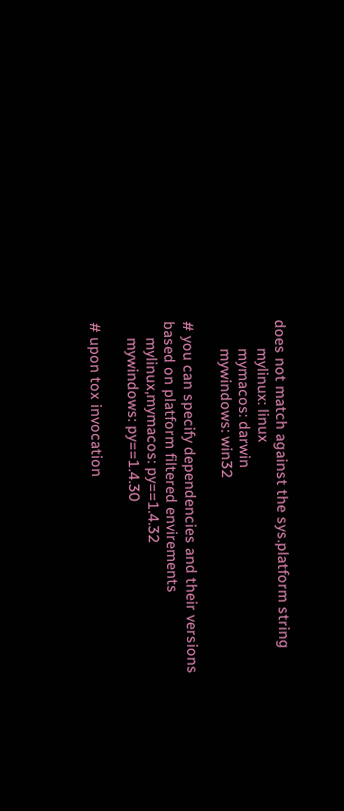does not match against the sys.platform string
       mylinux: linux
       mymacos: darwin
       mywindows: win32

# you can specify dependencies and their versions based on platform filtered envirements
    mylinux,mymacos: py==1.4.32
    mywindows: py==1.4.30

# upon tox invocation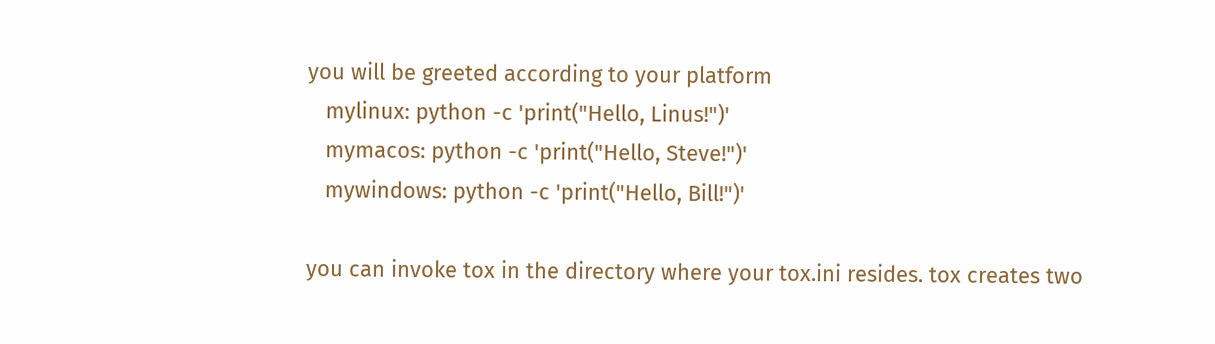you will be greeted according to your platform
   mylinux: python -c 'print("Hello, Linus!")'
   mymacos: python -c 'print("Hello, Steve!")'
   mywindows: python -c 'print("Hello, Bill!")'

you can invoke tox in the directory where your tox.ini resides. tox creates two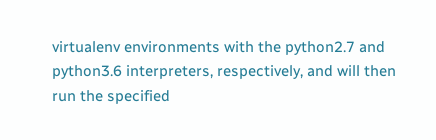virtualenv environments with the python2.7 and python3.6 interpreters, respectively, and will then run the specified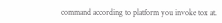command according to platform you invoke tox at.